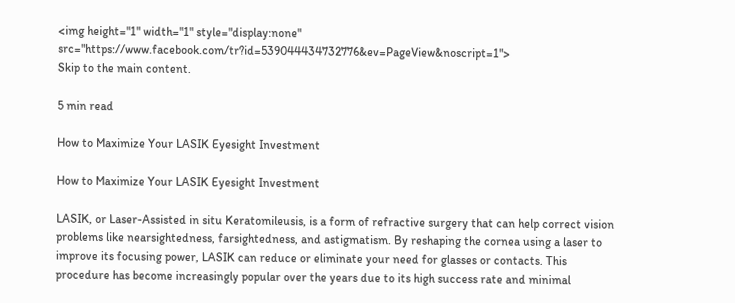<img height="1" width="1" style="display:none" src="https://www.facebook.com/tr?id=539044434732776&ev=PageView&noscript=1">
Skip to the main content.

5 min read

How to Maximize Your LASIK Eyesight Investment

How to Maximize Your LASIK Eyesight Investment

LASIK, or Laser-Assisted in situ Keratomileusis, is a form of refractive surgery that can help correct vision problems like nearsightedness, farsightedness, and astigmatism. By reshaping the cornea using a laser to improve its focusing power, LASIK can reduce or eliminate your need for glasses or contacts. This procedure has become increasingly popular over the years due to its high success rate and minimal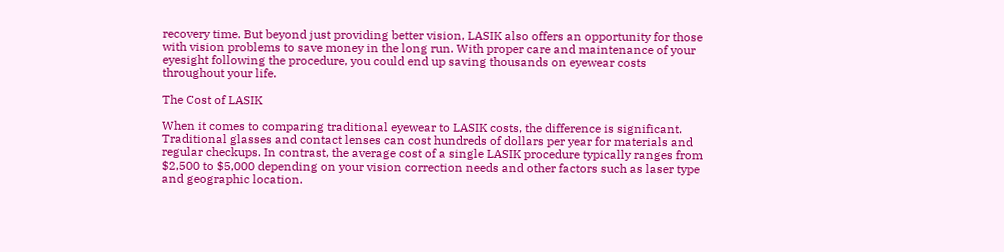recovery time. But beyond just providing better vision, LASIK also offers an opportunity for those with vision problems to save money in the long run. With proper care and maintenance of your eyesight following the procedure, you could end up saving thousands on eyewear costs throughout your life.

The Cost of LASIK

When it comes to comparing traditional eyewear to LASIK costs, the difference is significant. Traditional glasses and contact lenses can cost hundreds of dollars per year for materials and regular checkups. In contrast, the average cost of a single LASIK procedure typically ranges from $2,500 to $5,000 depending on your vision correction needs and other factors such as laser type and geographic location.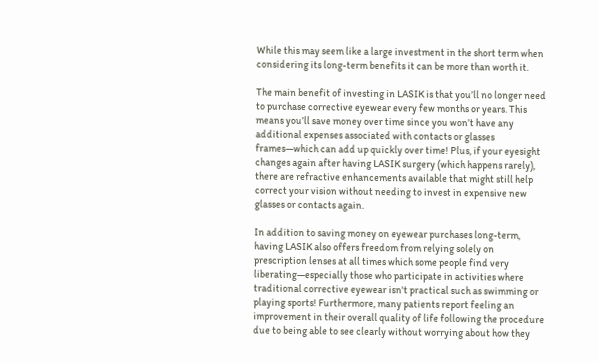While this may seem like a large investment in the short term when considering its long-term benefits it can be more than worth it.

The main benefit of investing in LASIK is that you’ll no longer need to purchase corrective eyewear every few months or years. This means you’ll save money over time since you won’t have any additional expenses associated with contacts or glasses frames—which can add up quickly over time! Plus, if your eyesight changes again after having LASIK surgery (which happens rarely), there are refractive enhancements available that might still help correct your vision without needing to invest in expensive new glasses or contacts again.

In addition to saving money on eyewear purchases long-term, having LASIK also offers freedom from relying solely on prescription lenses at all times which some people find very liberating—especially those who participate in activities where traditional corrective eyewear isn't practical such as swimming or playing sports! Furthermore, many patients report feeling an improvement in their overall quality of life following the procedure due to being able to see clearly without worrying about how they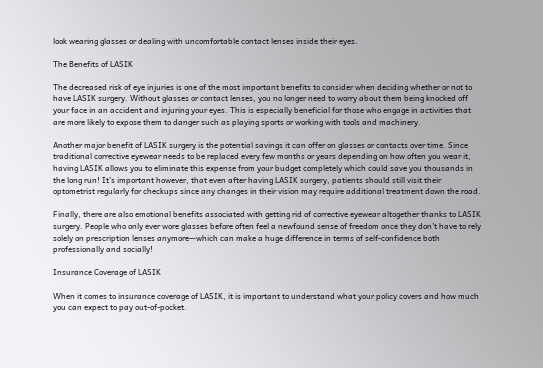look wearing glasses or dealing with uncomfortable contact lenses inside their eyes.

The Benefits of LASIK

The decreased risk of eye injuries is one of the most important benefits to consider when deciding whether or not to have LASIK surgery. Without glasses or contact lenses, you no longer need to worry about them being knocked off your face in an accident and injuring your eyes. This is especially beneficial for those who engage in activities that are more likely to expose them to danger such as playing sports or working with tools and machinery.

Another major benefit of LASIK surgery is the potential savings it can offer on glasses or contacts over time. Since traditional corrective eyewear needs to be replaced every few months or years depending on how often you wear it, having LASIK allows you to eliminate this expense from your budget completely which could save you thousands in the long run! It’s important however, that even after having LASIK surgery, patients should still visit their optometrist regularly for checkups since any changes in their vision may require additional treatment down the road.

Finally, there are also emotional benefits associated with getting rid of corrective eyewear altogether thanks to LASIK surgery. People who only ever wore glasses before often feel a newfound sense of freedom once they don’t have to rely solely on prescription lenses anymore—which can make a huge difference in terms of self-confidence both professionally and socially!

Insurance Coverage of LASIK

When it comes to insurance coverage of LASIK, it is important to understand what your policy covers and how much you can expect to pay out-of-pocket.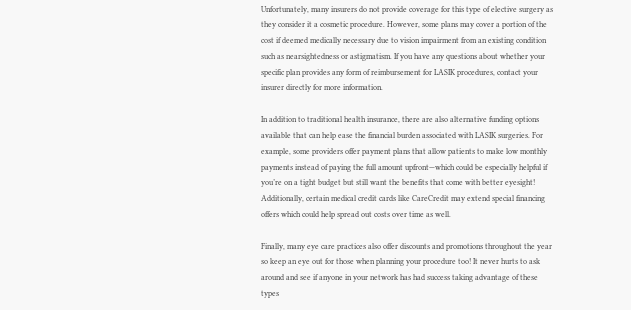Unfortunately, many insurers do not provide coverage for this type of elective surgery as they consider it a cosmetic procedure. However, some plans may cover a portion of the cost if deemed medically necessary due to vision impairment from an existing condition such as nearsightedness or astigmatism. If you have any questions about whether your specific plan provides any form of reimbursement for LASIK procedures, contact your insurer directly for more information.

In addition to traditional health insurance, there are also alternative funding options available that can help ease the financial burden associated with LASIK surgeries. For example, some providers offer payment plans that allow patients to make low monthly payments instead of paying the full amount upfront—which could be especially helpful if you’re on a tight budget but still want the benefits that come with better eyesight! Additionally, certain medical credit cards like CareCredit may extend special financing offers which could help spread out costs over time as well.

Finally, many eye care practices also offer discounts and promotions throughout the year so keep an eye out for those when planning your procedure too! It never hurts to ask around and see if anyone in your network has had success taking advantage of these types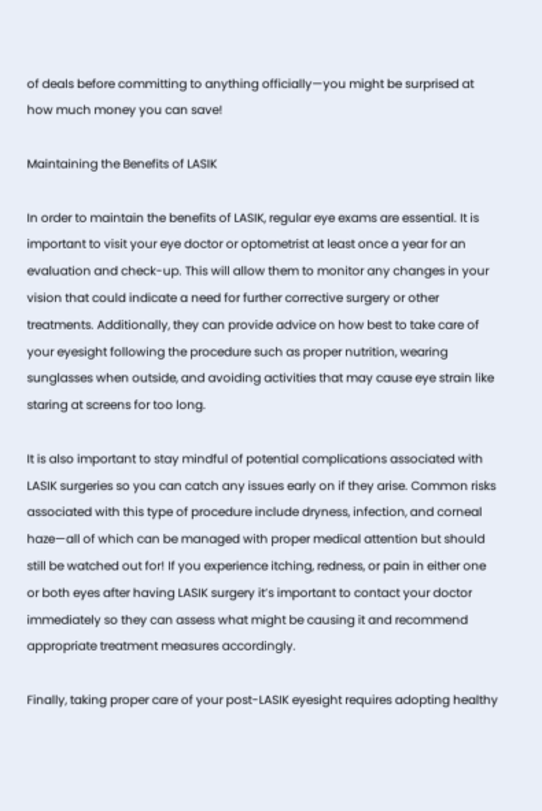of deals before committing to anything officially—you might be surprised at how much money you can save!

Maintaining the Benefits of LASIK

In order to maintain the benefits of LASIK, regular eye exams are essential. It is important to visit your eye doctor or optometrist at least once a year for an evaluation and check-up. This will allow them to monitor any changes in your vision that could indicate a need for further corrective surgery or other treatments. Additionally, they can provide advice on how best to take care of your eyesight following the procedure such as proper nutrition, wearing sunglasses when outside, and avoiding activities that may cause eye strain like staring at screens for too long.

It is also important to stay mindful of potential complications associated with LASIK surgeries so you can catch any issues early on if they arise. Common risks associated with this type of procedure include dryness, infection, and corneal haze—all of which can be managed with proper medical attention but should still be watched out for! If you experience itching, redness, or pain in either one or both eyes after having LASIK surgery it’s important to contact your doctor immediately so they can assess what might be causing it and recommend appropriate treatment measures accordingly.

Finally, taking proper care of your post-LASIK eyesight requires adopting healthy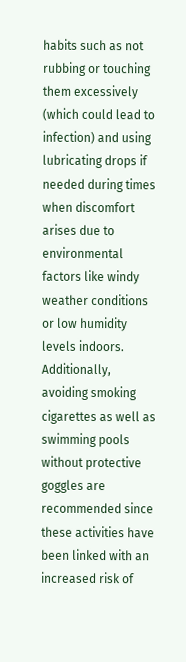habits such as not rubbing or touching them excessively (which could lead to infection) and using lubricating drops if needed during times when discomfort arises due to environmental factors like windy weather conditions or low humidity levels indoors. Additionally, avoiding smoking cigarettes as well as swimming pools without protective goggles are recommended since these activities have been linked with an increased risk of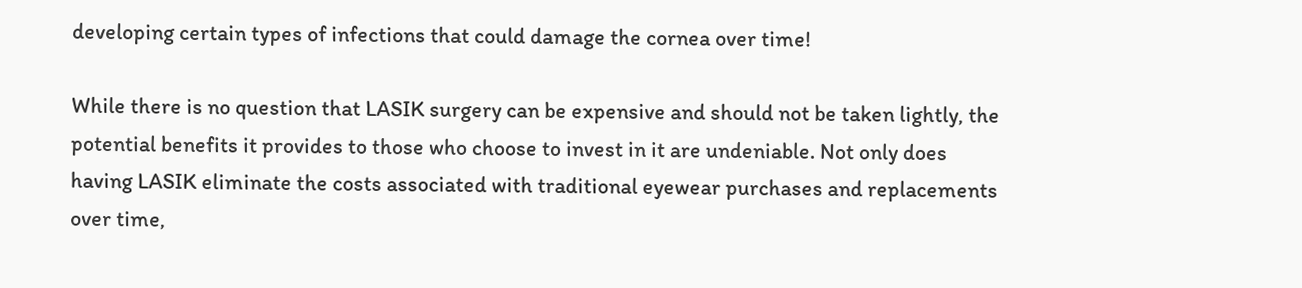developing certain types of infections that could damage the cornea over time!

While there is no question that LASIK surgery can be expensive and should not be taken lightly, the potential benefits it provides to those who choose to invest in it are undeniable. Not only does having LASIK eliminate the costs associated with traditional eyewear purchases and replacements over time,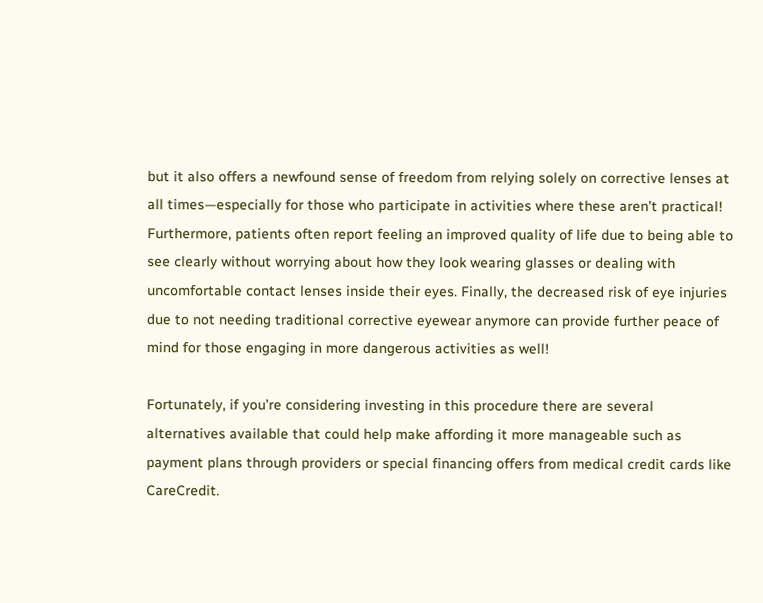but it also offers a newfound sense of freedom from relying solely on corrective lenses at all times—especially for those who participate in activities where these aren’t practical! Furthermore, patients often report feeling an improved quality of life due to being able to see clearly without worrying about how they look wearing glasses or dealing with uncomfortable contact lenses inside their eyes. Finally, the decreased risk of eye injuries due to not needing traditional corrective eyewear anymore can provide further peace of mind for those engaging in more dangerous activities as well!

Fortunately, if you’re considering investing in this procedure there are several alternatives available that could help make affording it more manageable such as payment plans through providers or special financing offers from medical credit cards like CareCredit.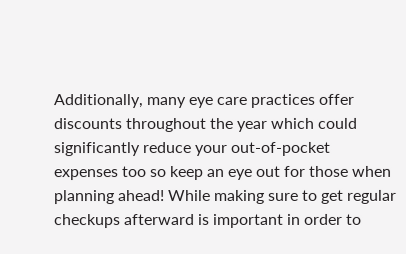Additionally, many eye care practices offer discounts throughout the year which could significantly reduce your out-of-pocket expenses too so keep an eye out for those when planning ahead! While making sure to get regular checkups afterward is important in order to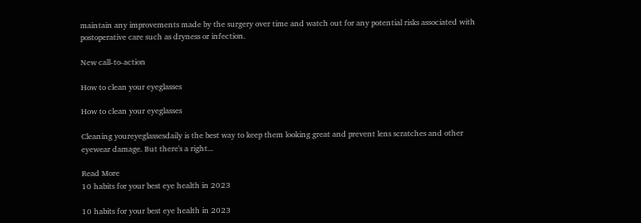maintain any improvements made by the surgery over time and watch out for any potential risks associated with postoperative care such as dryness or infection.

New call-to-action

How to clean your eyeglasses

How to clean your eyeglasses

Cleaning youreyeglassesdaily is the best way to keep them looking great and prevent lens scratches and other eyewear damage. But there's a right...

Read More
10 habits for your best eye health in 2023

10 habits for your best eye health in 2023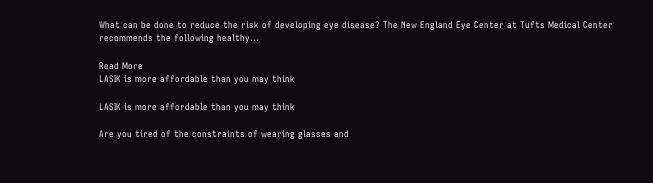What can be done to reduce the risk of developing eye disease? The New England Eye Center at Tufts Medical Center recommends the following healthy...

Read More
LASIK is more affordable than you may think

LASIK is more affordable than you may think

Are you tired of the constraints of wearing glasses and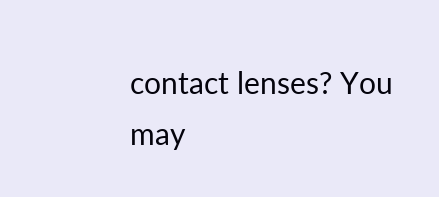contact lenses? You may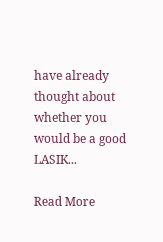have already thought about whether you would be a good LASIK...

Read More